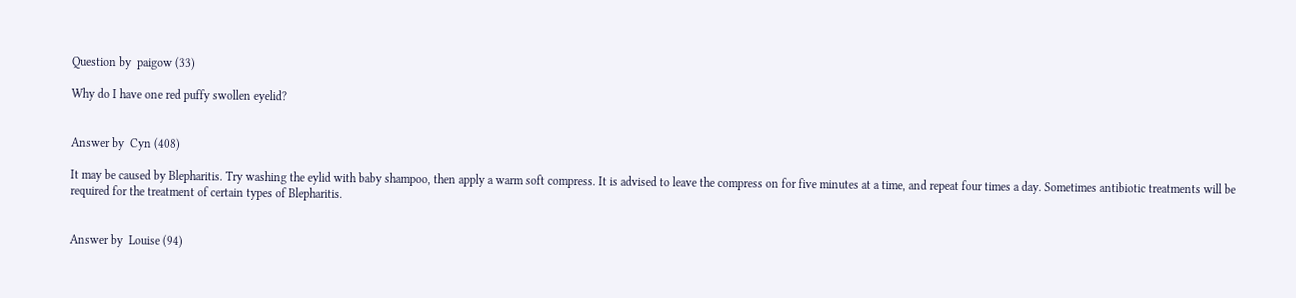Question by  paigow (33)

Why do I have one red puffy swollen eyelid?


Answer by  Cyn (408)

It may be caused by Blepharitis. Try washing the eylid with baby shampoo, then apply a warm soft compress. It is advised to leave the compress on for five minutes at a time, and repeat four times a day. Sometimes antibiotic treatments will be required for the treatment of certain types of Blepharitis.


Answer by  Louise (94)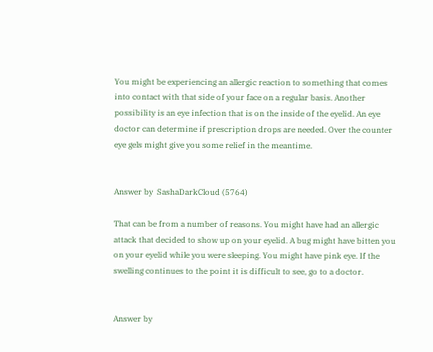You might be experiencing an allergic reaction to something that comes into contact with that side of your face on a regular basis. Another possibility is an eye infection that is on the inside of the eyelid. An eye doctor can determine if prescription drops are needed. Over the counter eye gels might give you some relief in the meantime.


Answer by  SashaDarkCloud (5764)

That can be from a number of reasons. You might have had an allergic attack that decided to show up on your eyelid. A bug might have bitten you on your eyelid while you were sleeping. You might have pink eye. If the swelling continues to the point it is difficult to see, go to a doctor.


Answer by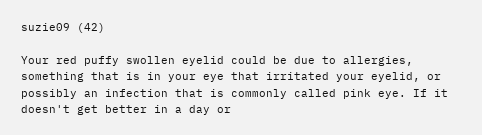suzie09 (42)

Your red puffy swollen eyelid could be due to allergies, something that is in your eye that irritated your eyelid, or possibly an infection that is commonly called pink eye. If it doesn't get better in a day or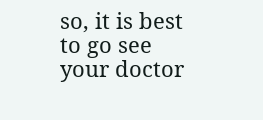so, it is best to go see your doctor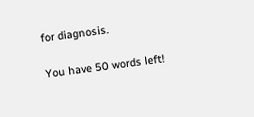for diagnosis.

You have 50 words left!